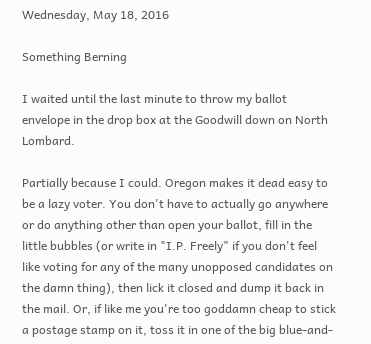Wednesday, May 18, 2016

Something Berning

I waited until the last minute to throw my ballot envelope in the drop box at the Goodwill down on North Lombard.

Partially because I could. Oregon makes it dead easy to be a lazy voter. You don't have to actually go anywhere or do anything other than open your ballot, fill in the little bubbles (or write in "I.P. Freely" if you don't feel like voting for any of the many unopposed candidates on the damn thing), then lick it closed and dump it back in the mail. Or, if like me you're too goddamn cheap to stick a postage stamp on it, toss it in one of the big blue-and-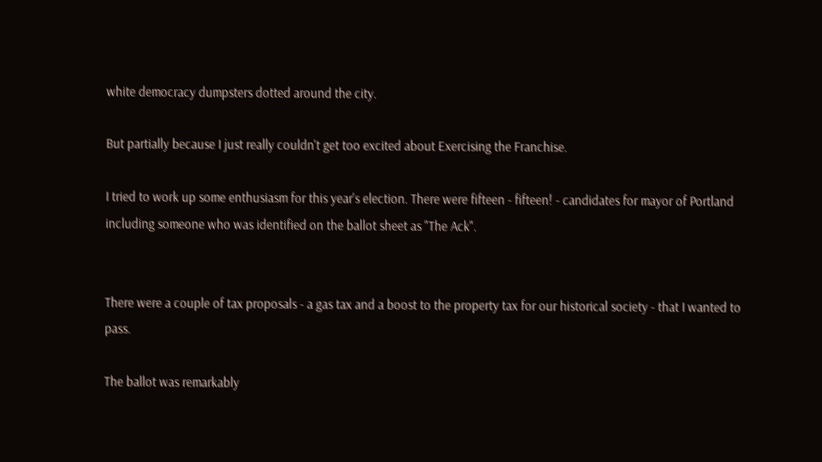white democracy dumpsters dotted around the city.

But partially because I just really couldn't get too excited about Exercising the Franchise.

I tried to work up some enthusiasm for this year's election. There were fifteen - fifteen! - candidates for mayor of Portland including someone who was identified on the ballot sheet as "The Ack".


There were a couple of tax proposals - a gas tax and a boost to the property tax for our historical society - that I wanted to pass.

The ballot was remarkably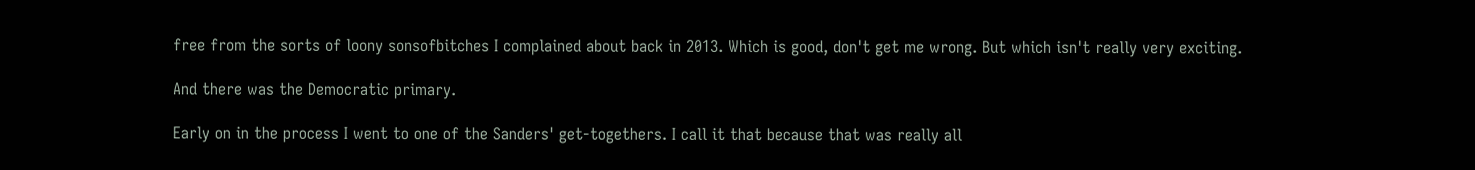free from the sorts of loony sonsofbitches I complained about back in 2013. Which is good, don't get me wrong. But which isn't really very exciting.

And there was the Democratic primary.

Early on in the process I went to one of the Sanders' get-togethers. I call it that because that was really all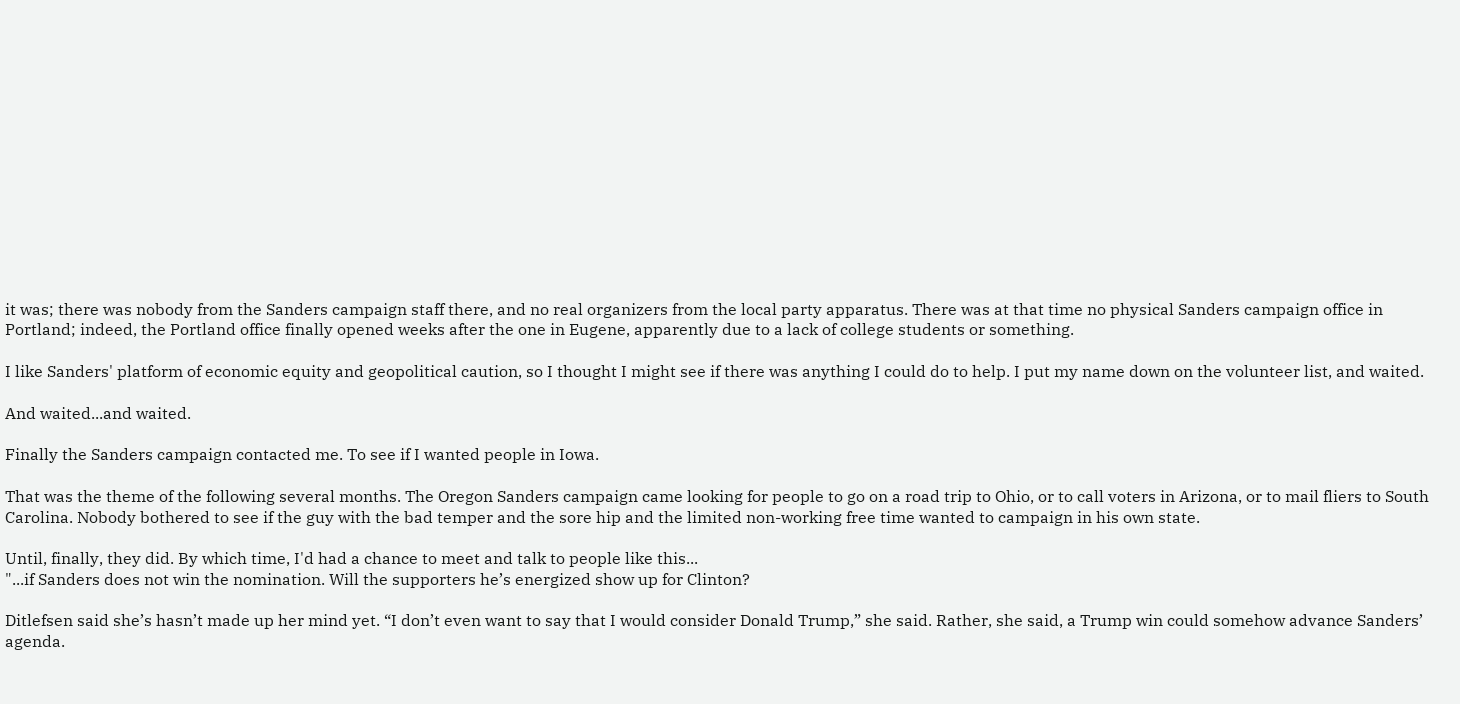it was; there was nobody from the Sanders campaign staff there, and no real organizers from the local party apparatus. There was at that time no physical Sanders campaign office in Portland; indeed, the Portland office finally opened weeks after the one in Eugene, apparently due to a lack of college students or something.

I like Sanders' platform of economic equity and geopolitical caution, so I thought I might see if there was anything I could do to help. I put my name down on the volunteer list, and waited.

And waited...and waited.

Finally the Sanders campaign contacted me. To see if I wanted people in Iowa.

That was the theme of the following several months. The Oregon Sanders campaign came looking for people to go on a road trip to Ohio, or to call voters in Arizona, or to mail fliers to South Carolina. Nobody bothered to see if the guy with the bad temper and the sore hip and the limited non-working free time wanted to campaign in his own state.

Until, finally, they did. By which time, I'd had a chance to meet and talk to people like this...
"...if Sanders does not win the nomination. Will the supporters he’s energized show up for Clinton?

Ditlefsen said she’s hasn’t made up her mind yet. “I don’t even want to say that I would consider Donald Trump,” she said. Rather, she said, a Trump win could somehow advance Sanders’ agenda.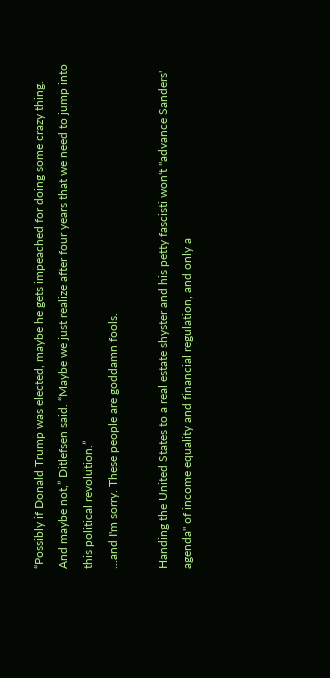“Possibly if Donald Trump was elected, maybe he gets impeached for doing some crazy thing. And maybe not,” Ditlefsen said. “Maybe we just realize after four years that we need to jump into this political revolution.”
...and I'm sorry. These people are goddamn fools.

Handing the United States to a real estate shyster and his petty fascisti won't "advance Sanders' agenda" of income equality and financial regulation, and only a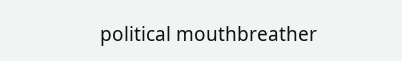political mouthbreather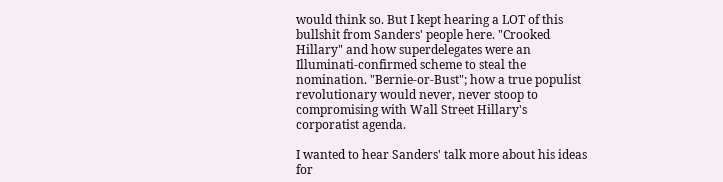would think so. But I kept hearing a LOT of this bullshit from Sanders' people here. "Crooked Hillary" and how superdelegates were an Illuminati-confirmed scheme to steal the nomination. "Bernie-or-Bust"; how a true populist revolutionary would never, never stoop to compromising with Wall Street Hillary's corporatist agenda.

I wanted to hear Sanders' talk more about his ideas for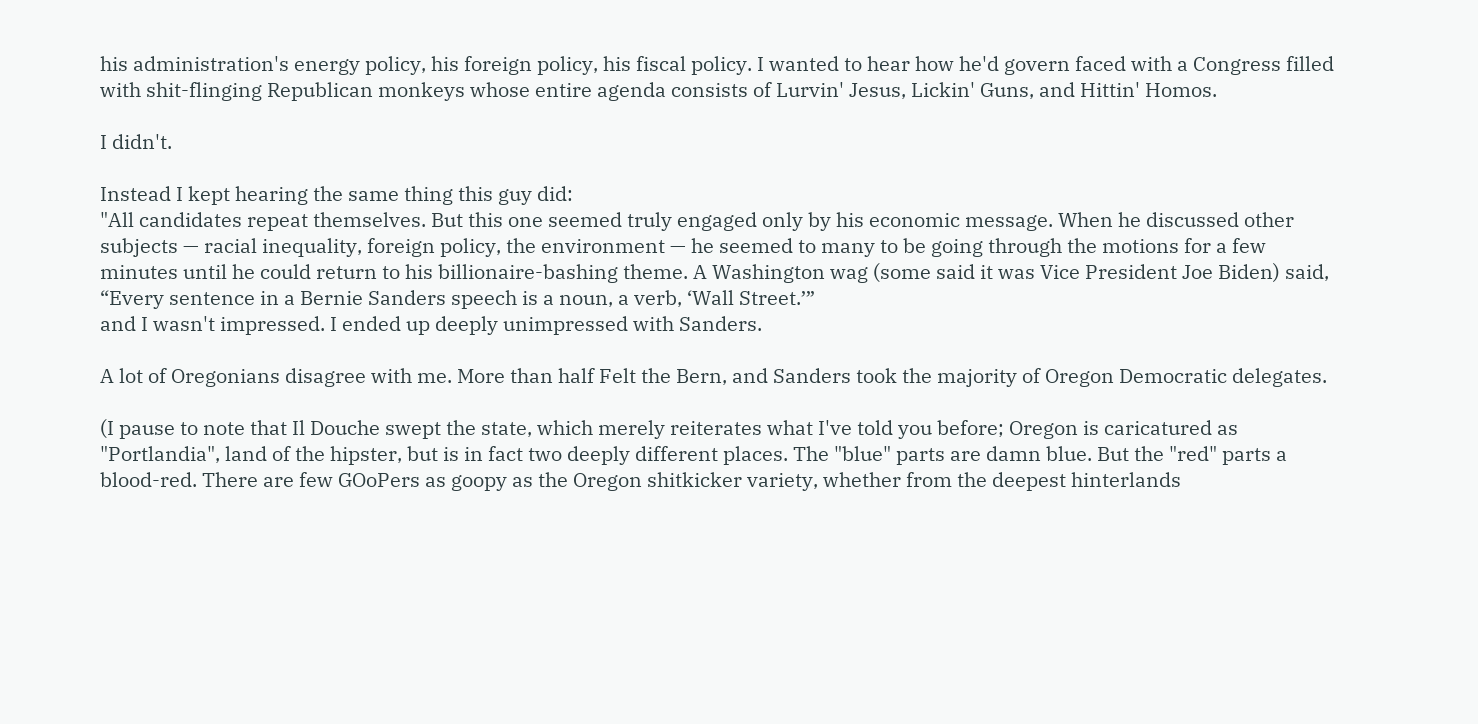his administration's energy policy, his foreign policy, his fiscal policy. I wanted to hear how he'd govern faced with a Congress filled with shit-flinging Republican monkeys whose entire agenda consists of Lurvin' Jesus, Lickin' Guns, and Hittin' Homos.

I didn't.

Instead I kept hearing the same thing this guy did:
"All candidates repeat themselves. But this one seemed truly engaged only by his economic message. When he discussed other subjects — racial inequality, foreign policy, the environment — he seemed to many to be going through the motions for a few minutes until he could return to his billionaire-bashing theme. A Washington wag (some said it was Vice President Joe Biden) said, “Every sentence in a Bernie Sanders speech is a noun, a verb, ‘Wall Street.’”
and I wasn't impressed. I ended up deeply unimpressed with Sanders.

A lot of Oregonians disagree with me. More than half Felt the Bern, and Sanders took the majority of Oregon Democratic delegates.

(I pause to note that Il Douche swept the state, which merely reiterates what I've told you before; Oregon is caricatured as "Portlandia", land of the hipster, but is in fact two deeply different places. The "blue" parts are damn blue. But the "red" parts a blood-red. There are few GOoPers as goopy as the Oregon shitkicker variety, whether from the deepest hinterlands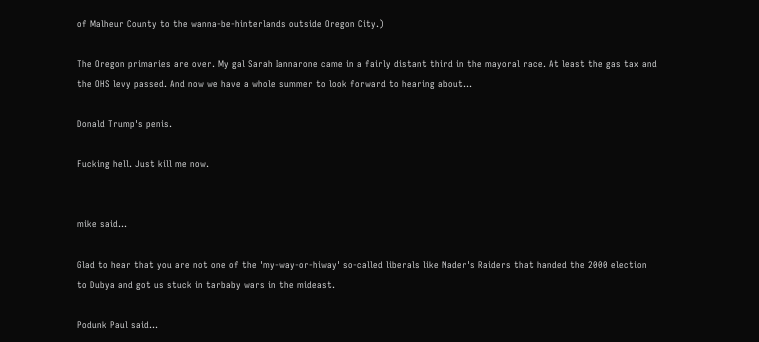of Malheur County to the wanna-be-hinterlands outside Oregon City.)

The Oregon primaries are over. My gal Sarah Iannarone came in a fairly distant third in the mayoral race. At least the gas tax and the OHS levy passed. And now we have a whole summer to look forward to hearing about...

Donald Trump's penis.

Fucking hell. Just kill me now.


mike said...

Glad to hear that you are not one of the 'my-way-or-hiway' so-called liberals like Nader's Raiders that handed the 2000 election to Dubya and got us stuck in tarbaby wars in the mideast.

Podunk Paul said...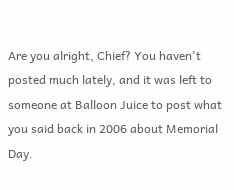Are you alright, Chief? You haven't posted much lately, and it was left to someone at Balloon Juice to post what you said back in 2006 about Memorial Day.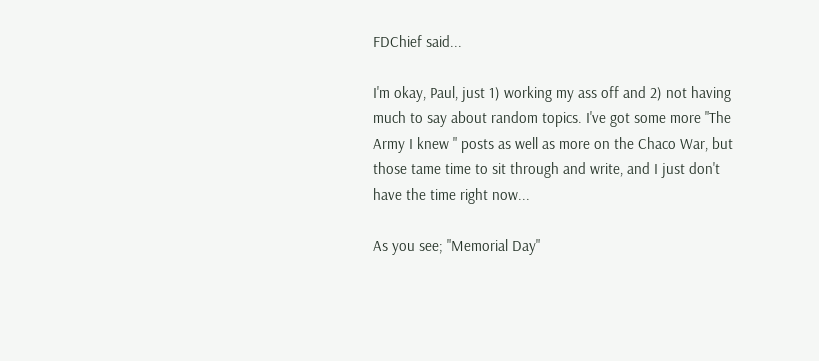FDChief said...

I'm okay, Paul, just 1) working my ass off and 2) not having much to say about random topics. I've got some more "The Army I knew " posts as well as more on the Chaco War, but those tame time to sit through and write, and I just don't have the time right now...

As you see; "Memorial Day"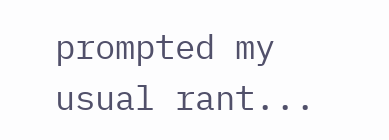prompted my usual rant...